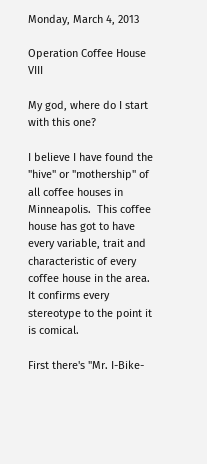Monday, March 4, 2013

Operation Coffee House VIII

My god, where do I start with this one?

I believe I have found the "hive" or "mothership" of all coffee houses in Minneapolis.  This coffee house has got to have every variable, trait and characteristic of every coffee house in the area.  It confirms every stereotype to the point it is comical.

First there's "Mr. I-Bike-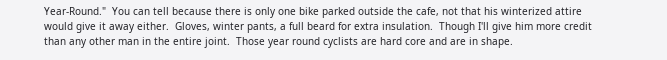Year-Round."  You can tell because there is only one bike parked outside the cafe, not that his winterized attire would give it away either.  Gloves, winter pants, a full beard for extra insulation.  Though I'll give him more credit than any other man in the entire joint.  Those year round cyclists are hard core and are in shape.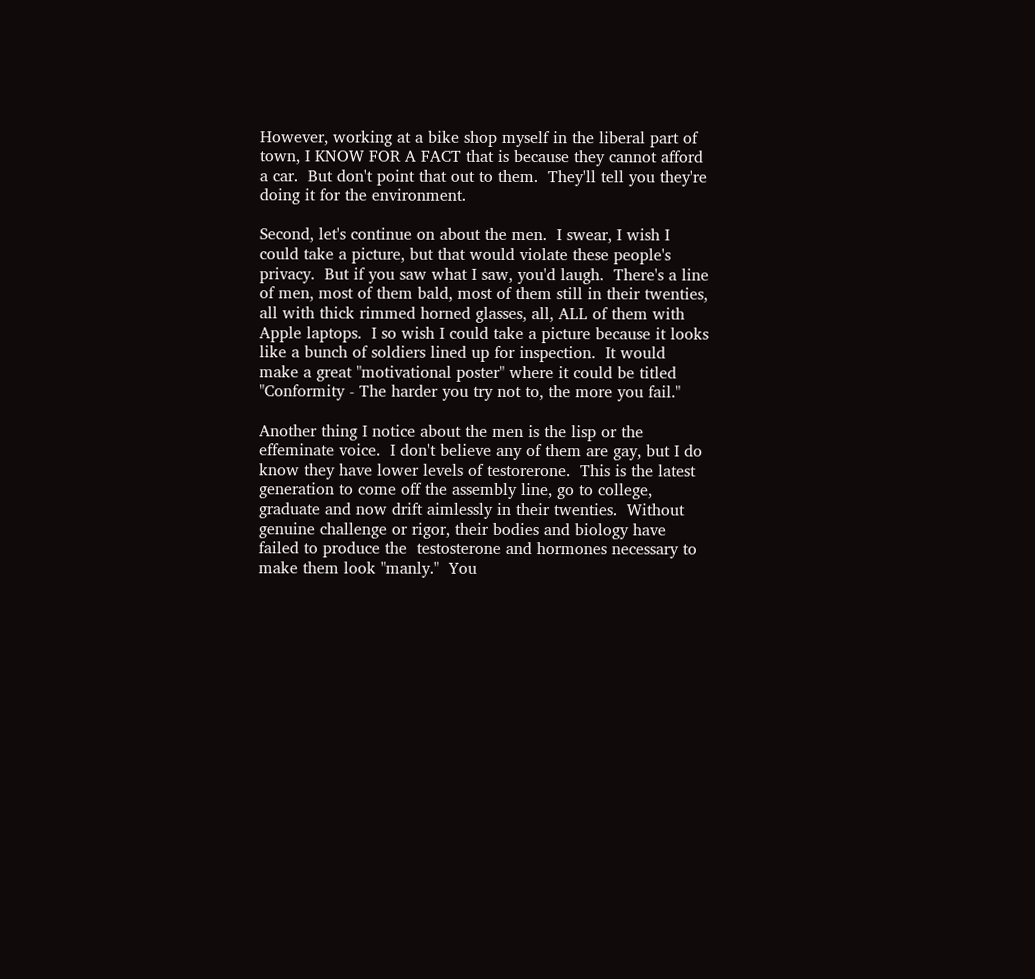However, working at a bike shop myself in the liberal part of town, I KNOW FOR A FACT that is because they cannot afford a car.  But don't point that out to them.  They'll tell you they're doing it for the environment.

Second, let's continue on about the men.  I swear, I wish I could take a picture, but that would violate these people's privacy.  But if you saw what I saw, you'd laugh.  There's a line of men, most of them bald, most of them still in their twenties, all with thick rimmed horned glasses, all, ALL of them with Apple laptops.  I so wish I could take a picture because it looks like a bunch of soldiers lined up for inspection.  It would make a great "motivational poster" where it could be titled "Conformity - The harder you try not to, the more you fail."

Another thing I notice about the men is the lisp or the effeminate voice.  I don't believe any of them are gay, but I do know they have lower levels of testorerone.  This is the latest generation to come off the assembly line, go to college, graduate and now drift aimlessly in their twenties.  Without genuine challenge or rigor, their bodies and biology have failed to produce the  testosterone and hormones necessary to make them look "manly."  You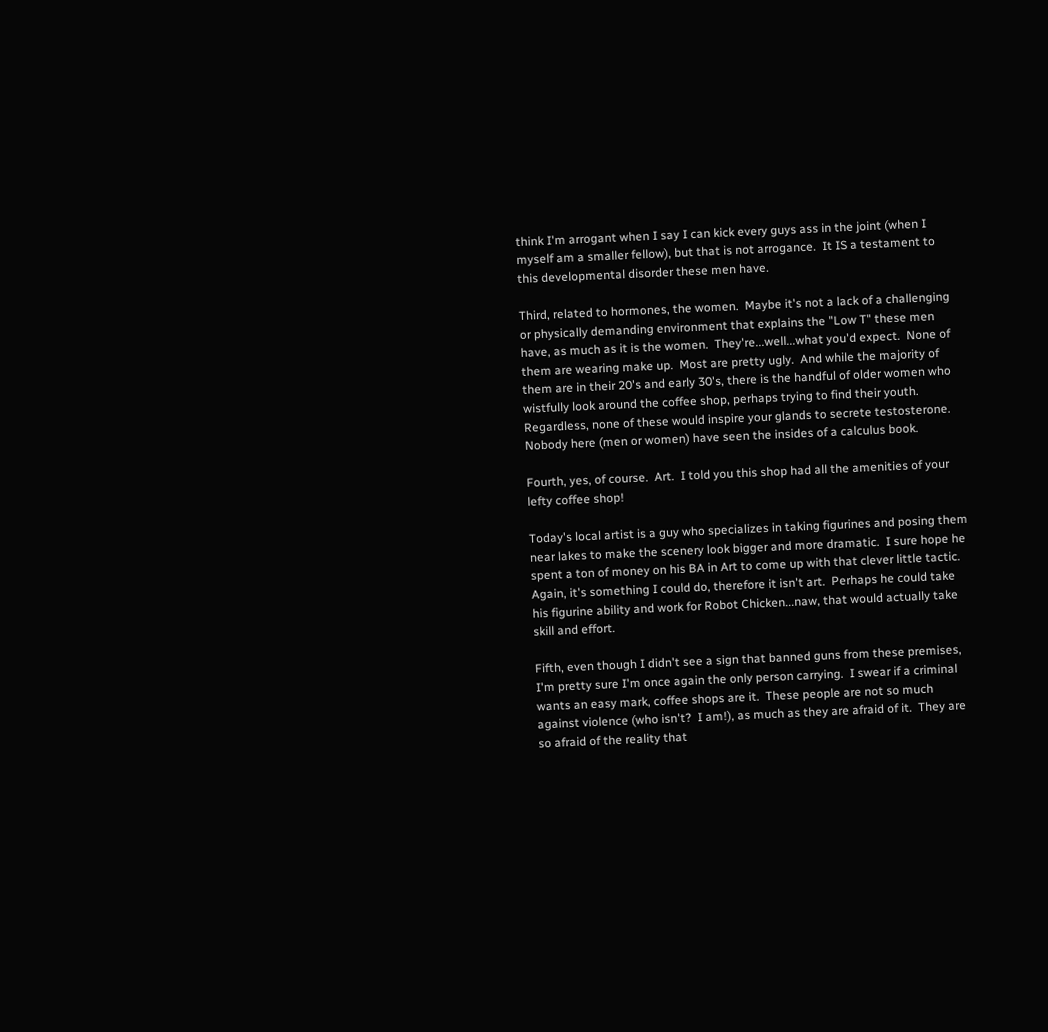think I'm arrogant when I say I can kick every guys ass in the joint (when I myself am a smaller fellow), but that is not arrogance.  It IS a testament to this developmental disorder these men have.

Third, related to hormones, the women.  Maybe it's not a lack of a challenging or physically demanding environment that explains the "Low T" these men have, as much as it is the women.  They're...well...what you'd expect.  None of them are wearing make up.  Most are pretty ugly.  And while the majority of them are in their 20's and early 30's, there is the handful of older women who wistfully look around the coffee shop, perhaps trying to find their youth.  Regardless, none of these would inspire your glands to secrete testosterone. Nobody here (men or women) have seen the insides of a calculus book.

Fourth, yes, of course.  Art.  I told you this shop had all the amenities of your lefty coffee shop!

Today's local artist is a guy who specializes in taking figurines and posing them near lakes to make the scenery look bigger and more dramatic.  I sure hope he spent a ton of money on his BA in Art to come up with that clever little tactic.  Again, it's something I could do, therefore it isn't art.  Perhaps he could take his figurine ability and work for Robot Chicken...naw, that would actually take skill and effort.

Fifth, even though I didn't see a sign that banned guns from these premises, I'm pretty sure I'm once again the only person carrying.  I swear if a criminal wants an easy mark, coffee shops are it.  These people are not so much against violence (who isn't?  I am!), as much as they are afraid of it.  They are so afraid of the reality that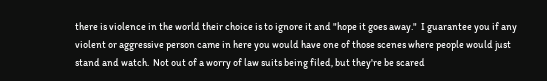there is violence in the world their choice is to ignore it and "hope it goes away."  I guarantee you if any violent or aggressive person came in here you would have one of those scenes where people would just stand and watch.  Not out of a worry of law suits being filed, but they're be scared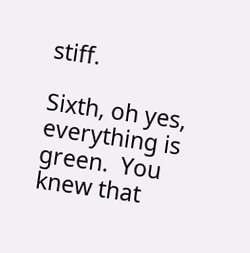stiff.

Sixth, oh yes, everything is green.  You knew that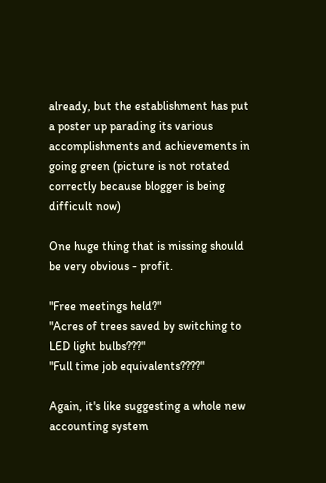already, but the establishment has put a poster up parading its various accomplishments and achievements in going green (picture is not rotated correctly because blogger is being difficult now)

One huge thing that is missing should be very obvious - profit.

"Free meetings held?"
"Acres of trees saved by switching to LED light bulbs???"
"Full time job equivalents????"

Again, it's like suggesting a whole new accounting system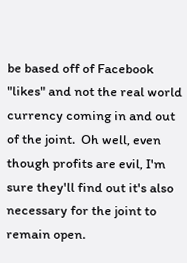be based off of Facebook "likes" and not the real world currency coming in and out of the joint.  Oh well, even though profits are evil, I'm sure they'll find out it's also necessary for the joint to remain open.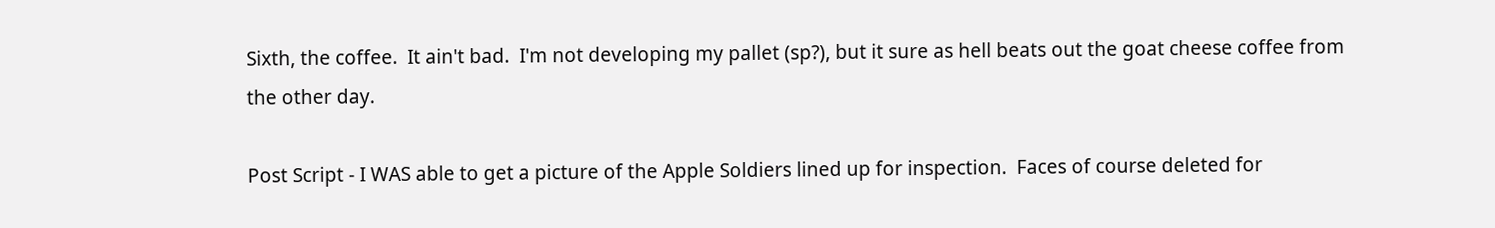Sixth, the coffee.  It ain't bad.  I'm not developing my pallet (sp?), but it sure as hell beats out the goat cheese coffee from the other day.

Post Script - I WAS able to get a picture of the Apple Soldiers lined up for inspection.  Faces of course deleted for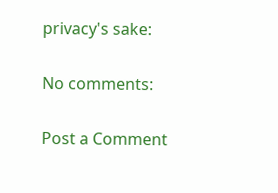privacy's sake:

No comments:

Post a Comment